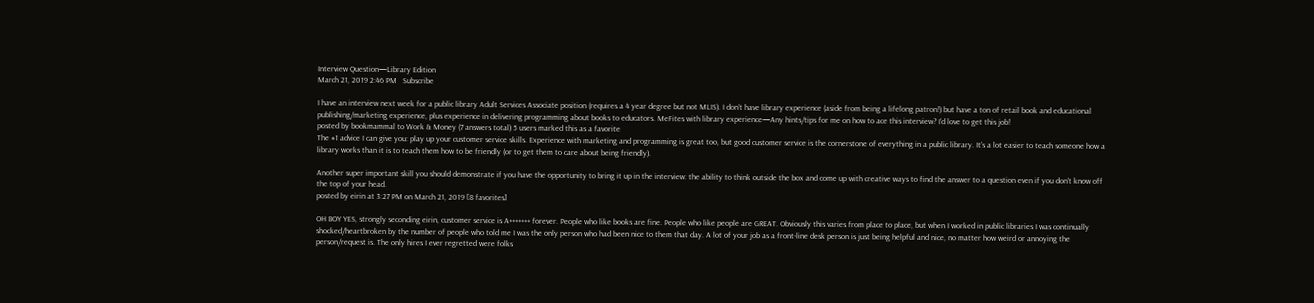Interview Question—Library Edition
March 21, 2019 2:46 PM   Subscribe

I have an interview next week for a public library Adult Services Associate position (requires a 4 year degree but not MLIS). I don’t have library experience (aside from being a lifelong patron!) but have a ton of retail book and educational publishing/marketing experience, plus experience in delivering programming about books to educators. MeFites with library experience—Any hints/tips for me on how to ace this interview? I’d love to get this job!
posted by bookmammal to Work & Money (7 answers total) 5 users marked this as a favorite
The #1 advice I can give you: play up your customer service skills. Experience with marketing and programming is great too, but good customer service is the cornerstone of everything in a public library. It’s a lot easier to teach someone how a library works than it is to teach them how to be friendly (or to get them to care about being friendly).

Another super important skill you should demonstrate if you have the opportunity to bring it up in the interview: the ability to think outside the box and come up with creative ways to find the answer to a question even if you don’t know off the top of your head.
posted by eirin at 3:27 PM on March 21, 2019 [8 favorites]

OH BOY YES, strongly seconding eirin, customer service is A+++++++ forever. People who like books are fine. People who like people are GREAT. Obviously this varies from place to place, but when I worked in public libraries I was continually shocked/heartbroken by the number of people who told me I was the only person who had been nice to them that day. A lot of your job as a front-line desk person is just being helpful and nice, no matter how weird or annoying the person/request is. The only hires I ever regretted were folks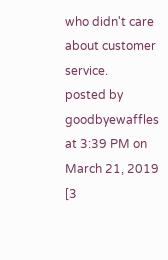who didn't care about customer service.
posted by goodbyewaffles at 3:39 PM on March 21, 2019 [3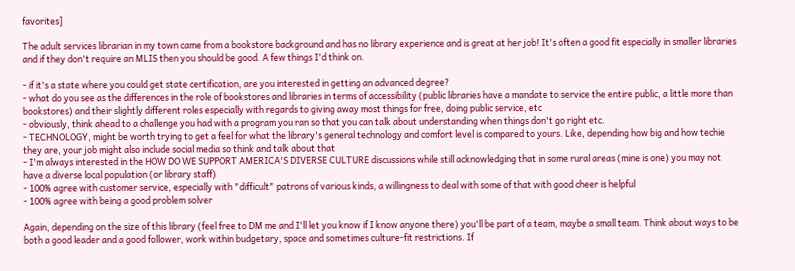favorites]

The adult services librarian in my town came from a bookstore background and has no library experience and is great at her job! It's often a good fit especially in smaller libraries and if they don't require an MLIS then you should be good. A few things I'd think on.

- if it's a state where you could get state certification, are you interested in getting an advanced degree?
- what do you see as the differences in the role of bookstores and libraries in terms of accessibility (public libraries have a mandate to service the entire public, a little more than bookstores) and their slightly different roles especially with regards to giving away most things for free, doing public service, etc
- obviously, think ahead to a challenge you had with a program you ran so that you can talk about understanding when things don't go right etc.
- TECHNOLOGY, might be worth trying to get a feel for what the library's general technology and comfort level is compared to yours. Like, depending how big and how techie they are, your job might also include social media so think and talk about that
- I'm always interested in the HOW DO WE SUPPORT AMERICA'S DIVERSE CULTURE discussions while still acknowledging that in some rural areas (mine is one) you may not have a diverse local population (or library staff)
- 100% agree with customer service, especially with "difficult" patrons of various kinds, a willingness to deal with some of that with good cheer is helpful
- 100% agree with being a good problem solver

Again, depending on the size of this library (feel free to DM me and I'll let you know if I know anyone there) you'll be part of a team, maybe a small team. Think about ways to be both a good leader and a good follower, work within budgetary, space and sometimes culture-fit restrictions. If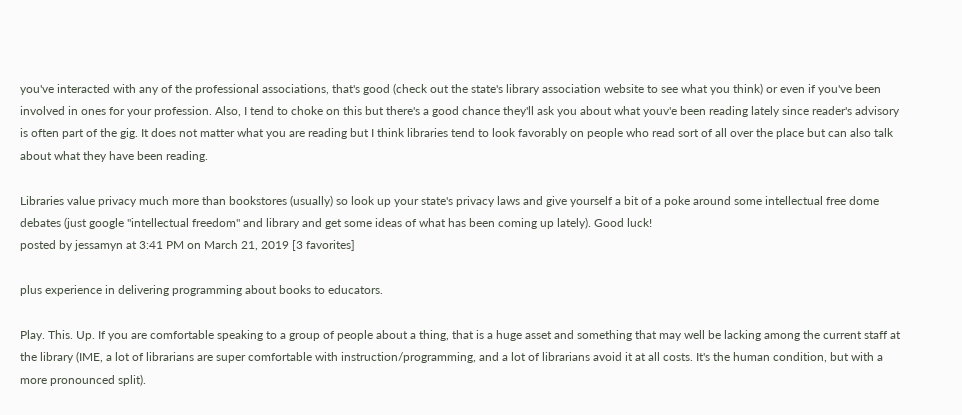you've interacted with any of the professional associations, that's good (check out the state's library association website to see what you think) or even if you've been involved in ones for your profession. Also, I tend to choke on this but there's a good chance they'll ask you about what youv'e been reading lately since reader's advisory is often part of the gig. It does not matter what you are reading but I think libraries tend to look favorably on people who read sort of all over the place but can also talk about what they have been reading.

Libraries value privacy much more than bookstores (usually) so look up your state's privacy laws and give yourself a bit of a poke around some intellectual free dome debates (just google "intellectual freedom" and library and get some ideas of what has been coming up lately). Good luck!
posted by jessamyn at 3:41 PM on March 21, 2019 [3 favorites]

plus experience in delivering programming about books to educators.

Play. This. Up. If you are comfortable speaking to a group of people about a thing, that is a huge asset and something that may well be lacking among the current staff at the library (IME, a lot of librarians are super comfortable with instruction/programming, and a lot of librarians avoid it at all costs. It's the human condition, but with a more pronounced split).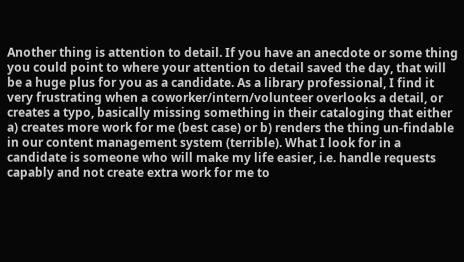Another thing is attention to detail. If you have an anecdote or some thing you could point to where your attention to detail saved the day, that will be a huge plus for you as a candidate. As a library professional, I find it very frustrating when a coworker/intern/volunteer overlooks a detail, or creates a typo, basically missing something in their cataloging that either a) creates more work for me (best case) or b) renders the thing un-findable in our content management system (terrible). What I look for in a candidate is someone who will make my life easier, i.e. handle requests capably and not create extra work for me to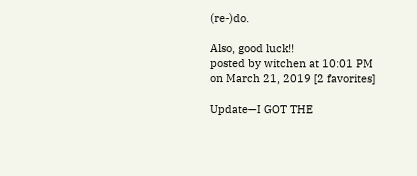(re-)do.

Also, good luck!!
posted by witchen at 10:01 PM on March 21, 2019 [2 favorites]

Update—I GOT THE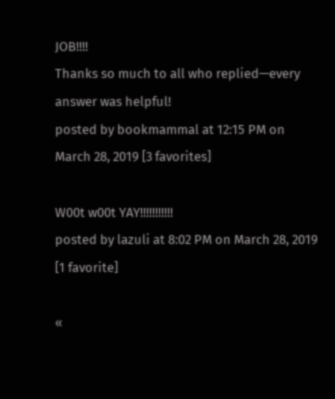JOB!!!!
Thanks so much to all who replied—every answer was helpful!
posted by bookmammal at 12:15 PM on March 28, 2019 [3 favorites]

W00t w00t YAY!!!!!!!!!!!
posted by lazuli at 8:02 PM on March 28, 2019 [1 favorite]

«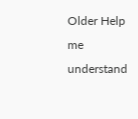Older Help me understand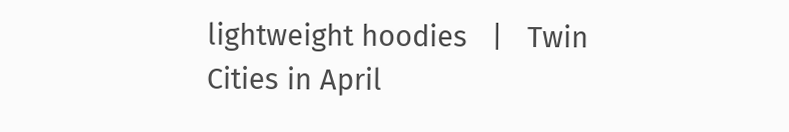lightweight hoodies   |   Twin Cities in April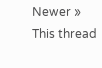Newer »
This thread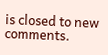is closed to new comments.